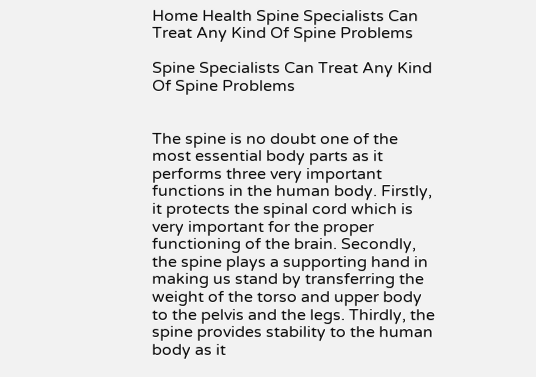Home Health Spine Specialists Can Treat Any Kind Of Spine Problems

Spine Specialists Can Treat Any Kind Of Spine Problems


The spine is no doubt one of the most essential body parts as it performs three very important functions in the human body. Firstly, it protects the spinal cord which is very important for the proper functioning of the brain. Secondly, the spine plays a supporting hand in making us stand by transferring the weight of the torso and upper body to the pelvis and the legs. Thirdly, the spine provides stability to the human body as it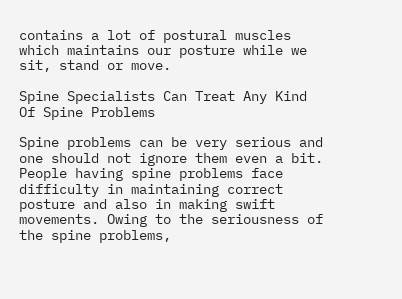contains a lot of postural muscles which maintains our posture while we sit, stand or move.

Spine Specialists Can Treat Any Kind Of Spine Problems

Spine problems can be very serious and one should not ignore them even a bit. People having spine problems face difficulty in maintaining correct posture and also in making swift movements. Owing to the seriousness of the spine problems,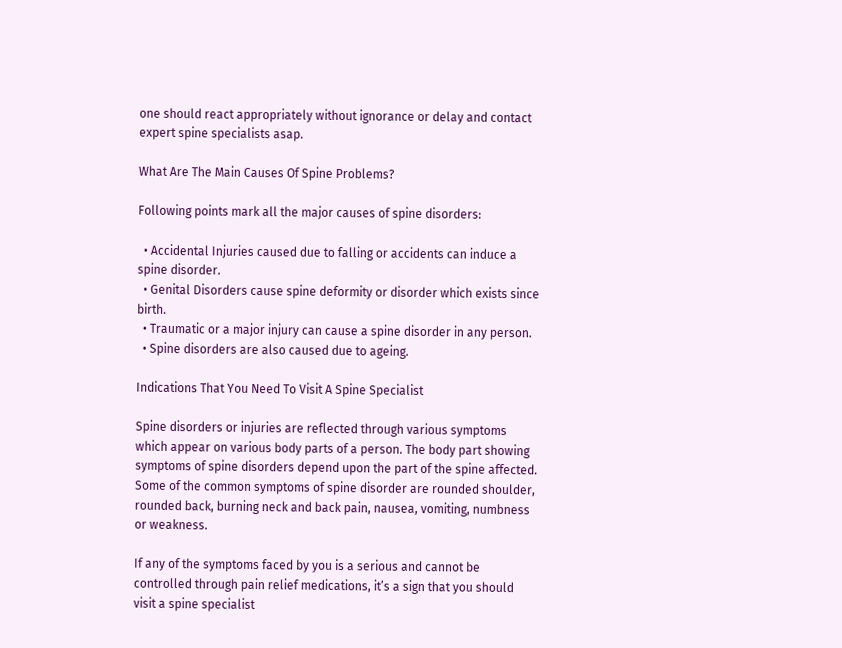one should react appropriately without ignorance or delay and contact expert spine specialists asap.

What Are The Main Causes Of Spine Problems?

Following points mark all the major causes of spine disorders:

  • Accidental Injuries caused due to falling or accidents can induce a spine disorder.
  • Genital Disorders cause spine deformity or disorder which exists since birth.
  • Traumatic or a major injury can cause a spine disorder in any person.
  • Spine disorders are also caused due to ageing.

Indications That You Need To Visit A Spine Specialist

Spine disorders or injuries are reflected through various symptoms which appear on various body parts of a person. The body part showing symptoms of spine disorders depend upon the part of the spine affected. Some of the common symptoms of spine disorder are rounded shoulder, rounded back, burning neck and back pain, nausea, vomiting, numbness or weakness.

If any of the symptoms faced by you is a serious and cannot be controlled through pain relief medications, it’s a sign that you should visit a spine specialist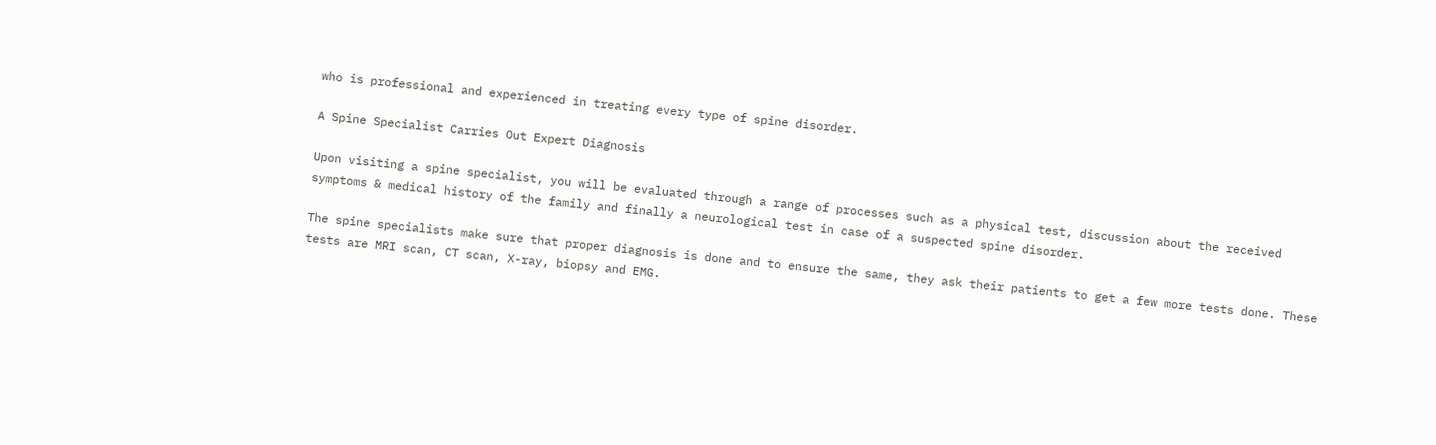who is professional and experienced in treating every type of spine disorder.

A Spine Specialist Carries Out Expert Diagnosis

Upon visiting a spine specialist, you will be evaluated through a range of processes such as a physical test, discussion about the received symptoms & medical history of the family and finally a neurological test in case of a suspected spine disorder.

The spine specialists make sure that proper diagnosis is done and to ensure the same, they ask their patients to get a few more tests done. These tests are MRI scan, CT scan, X-ray, biopsy and EMG.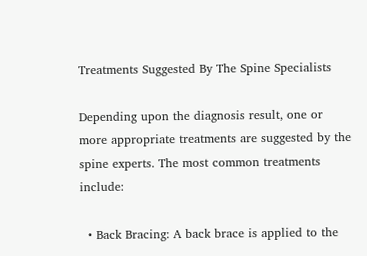Treatments Suggested By The Spine Specialists

Depending upon the diagnosis result, one or more appropriate treatments are suggested by the spine experts. The most common treatments include:

  • Back Bracing: A back brace is applied to the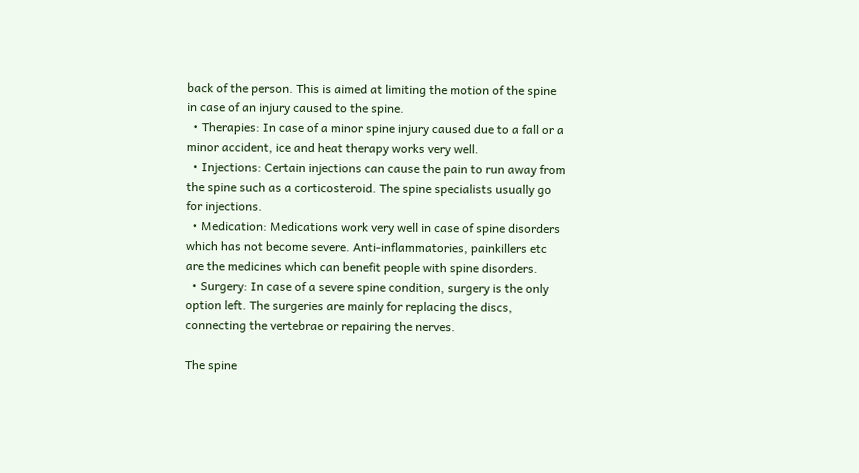back of the person. This is aimed at limiting the motion of the spine in case of an injury caused to the spine.
  • Therapies: In case of a minor spine injury caused due to a fall or a minor accident, ice and heat therapy works very well.
  • Injections: Certain injections can cause the pain to run away from the spine such as a corticosteroid. The spine specialists usually go for injections.
  • Medication: Medications work very well in case of spine disorders which has not become severe. Anti-inflammatories, painkillers etc are the medicines which can benefit people with spine disorders.
  • Surgery: In case of a severe spine condition, surgery is the only option left. The surgeries are mainly for replacing the discs, connecting the vertebrae or repairing the nerves.

The spine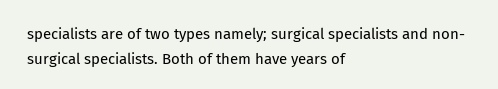specialists are of two types namely; surgical specialists and non-surgical specialists. Both of them have years of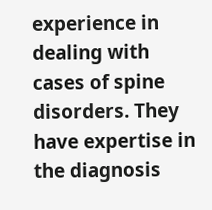experience in dealing with cases of spine disorders. They have expertise in the diagnosis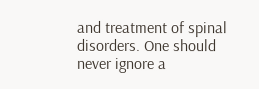and treatment of spinal disorders. One should never ignore a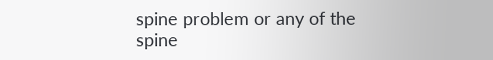spine problem or any of the spine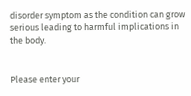disorder symptom as the condition can grow serious leading to harmful implications in the body.


Please enter your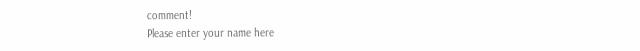comment!
Please enter your name here